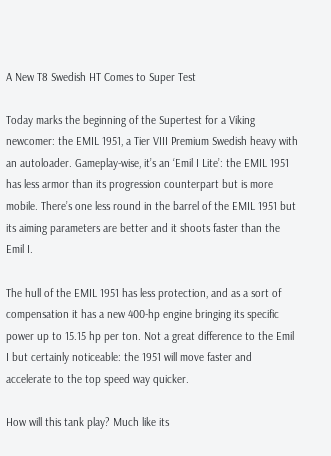A New T8 Swedish HT Comes to Super Test

Today marks the beginning of the Supertest for a Viking newcomer: the EMIL 1951, a Tier VIII Premium Swedish heavy with an autoloader. Gameplay-wise, it’s an ‘Emil I Lite’: the EMIL 1951 has less armor than its progression counterpart but is more mobile. There’s one less round in the barrel of the EMIL 1951 but its aiming parameters are better and it shoots faster than the Emil I.

The hull of the EMIL 1951 has less protection, and as a sort of compensation it has a new 400-hp engine bringing its specific power up to 15.15 hp per ton. Not a great difference to the Emil I but certainly noticeable: the 1951 will move faster and accelerate to the top speed way quicker.

How will this tank play? Much like its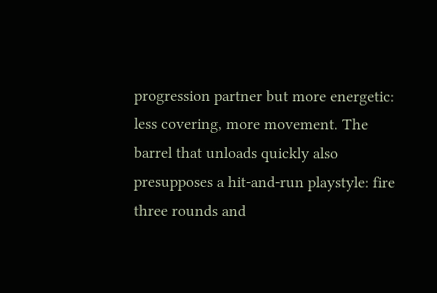progression partner but more energetic: less covering, more movement. The barrel that unloads quickly also presupposes a hit-and-run playstyle: fire three rounds and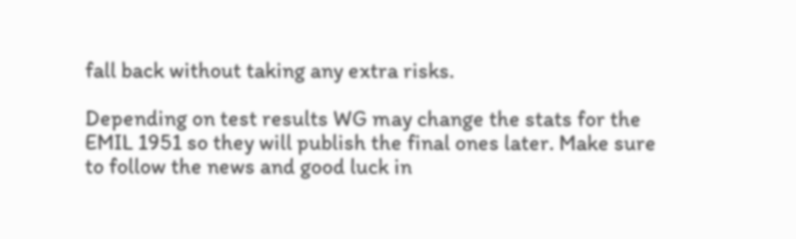fall back without taking any extra risks.

Depending on test results WG may change the stats for the EMIL 1951 so they will publish the final ones later. Make sure to follow the news and good luck in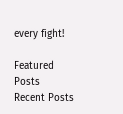every fight!

Featured Posts
Recent Posts